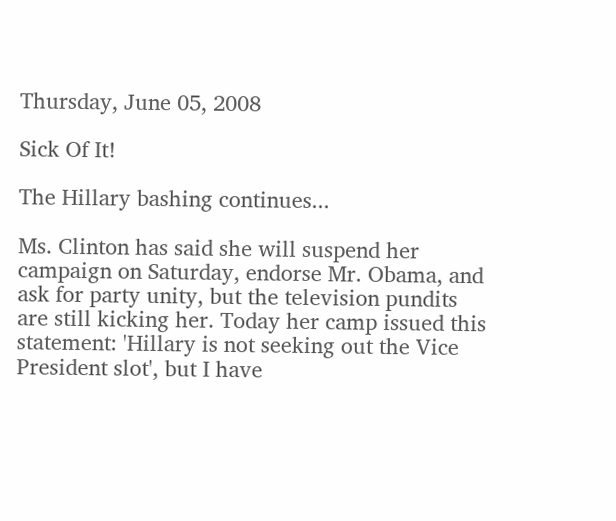Thursday, June 05, 2008

Sick Of It!

The Hillary bashing continues...

Ms. Clinton has said she will suspend her campaign on Saturday, endorse Mr. Obama, and ask for party unity, but the television pundits are still kicking her. Today her camp issued this statement: 'Hillary is not seeking out the Vice President slot', but I have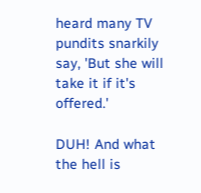heard many TV pundits snarkily say, 'But she will take it if it's offered.'

DUH! And what the hell is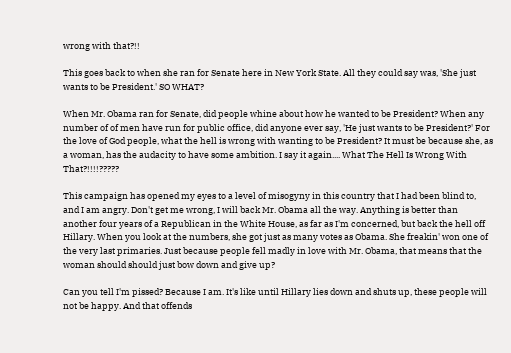wrong with that?!!

This goes back to when she ran for Senate here in New York State. All they could say was, 'She just wants to be President.' SO WHAT?

When Mr. Obama ran for Senate, did people whine about how he wanted to be President? When any number of of men have run for public office, did anyone ever say, 'He just wants to be President?' For the love of God people, what the hell is wrong with wanting to be President? It must be because she, as a woman, has the audacity to have some ambition. I say it again.... What The Hell Is Wrong With That?!!!!?????

This campaign has opened my eyes to a level of misogyny in this country that I had been blind to, and I am angry. Don't get me wrong, I will back Mr. Obama all the way. Anything is better than another four years of a Republican in the White House, as far as I'm concerned, but back the hell off Hillary. When you look at the numbers, she got just as many votes as Obama. She freakin' won one of the very last primaries. Just because people fell madly in love with Mr. Obama, that means that the woman should should just bow down and give up?

Can you tell I'm pissed? Because I am. It's like until Hillary lies down and shuts up, these people will not be happy. And that offends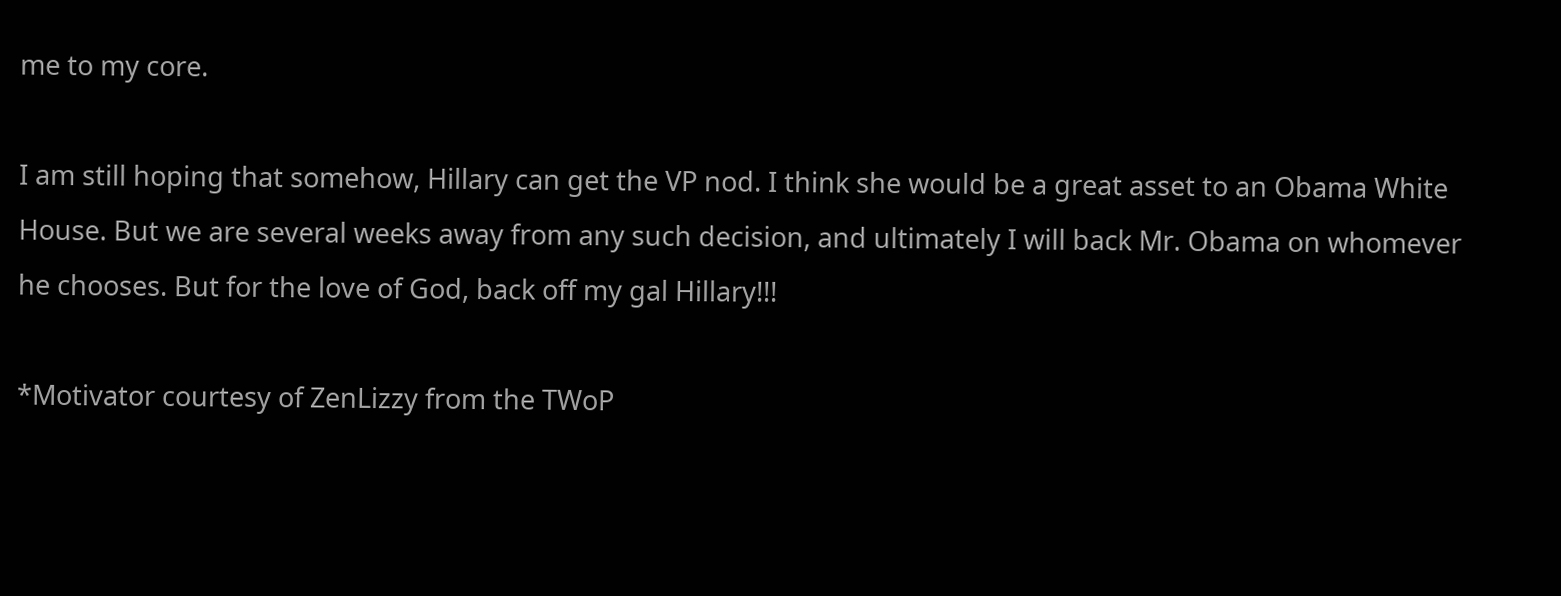me to my core.

I am still hoping that somehow, Hillary can get the VP nod. I think she would be a great asset to an Obama White House. But we are several weeks away from any such decision, and ultimately I will back Mr. Obama on whomever he chooses. But for the love of God, back off my gal Hillary!!!

*Motivator courtesy of ZenLizzy from the TWoP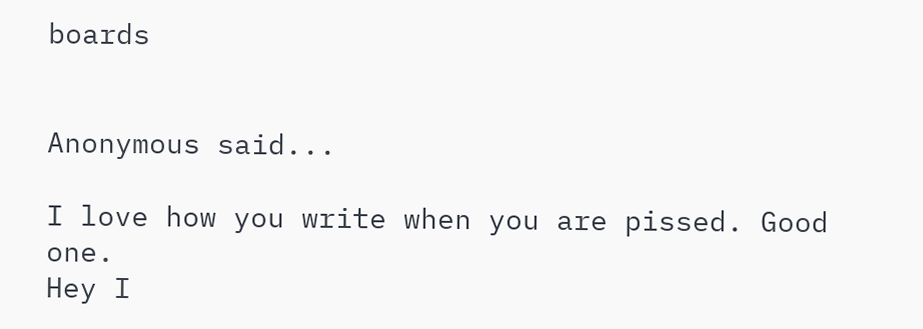boards


Anonymous said...

I love how you write when you are pissed. Good one.
Hey I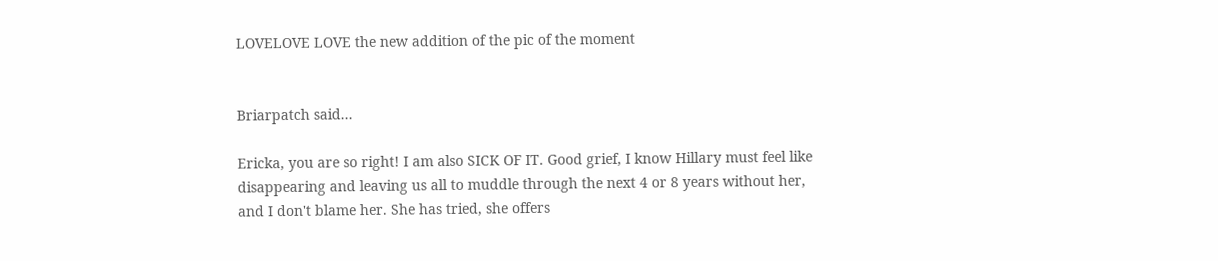LOVELOVE LOVE the new addition of the pic of the moment


Briarpatch said...

Ericka, you are so right! I am also SICK OF IT. Good grief, I know Hillary must feel like disappearing and leaving us all to muddle through the next 4 or 8 years without her, and I don't blame her. She has tried, she offers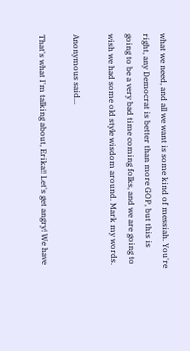what we need, and all we want is some kind of messiah. You're right, any Democrat is better than more GOP, but this is going to be a very bad time coming folks, and we are going to wish we had some old style wisdom around. Mark my words.

Anonymous said...

That's what I'm talking about, Erika!! Let's get angry! We have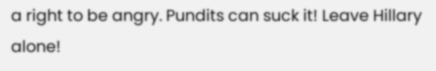a right to be angry. Pundits can suck it! Leave Hillary alone!